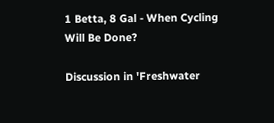1 Betta, 8 Gal - When Cycling Will Be Done?

Discussion in 'Freshwater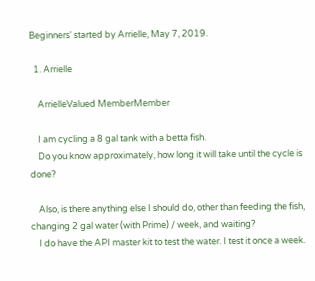Beginners' started by Arrielle, May 7, 2019.

  1. Arrielle

    ArrielleValued MemberMember

    I am cycling a 8 gal tank with a betta fish.
    Do you know approximately, how long it will take until the cycle is done?

    Also, is there anything else I should do, other than feeding the fish, changing 2 gal water (with Prime) / week, and waiting?
    I do have the API master kit to test the water. I test it once a week.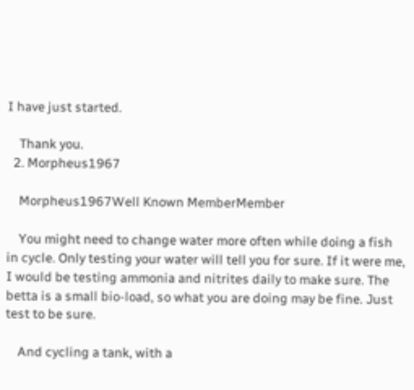I have just started.

    Thank you.
  2. Morpheus1967

    Morpheus1967Well Known MemberMember

    You might need to change water more often while doing a fish in cycle. Only testing your water will tell you for sure. If it were me, I would be testing ammonia and nitrites daily to make sure. The betta is a small bio-load, so what you are doing may be fine. Just test to be sure.

    And cycling a tank, with a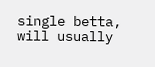single betta, will usually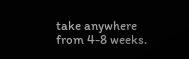take anywhere from 4-8 weeks.